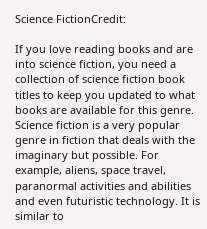Science FictionCredit:

If you love reading books and are into science fiction, you need a collection of science fiction book titles to keep you updated to what books are available for this genre. Science fiction is a very popular genre in fiction that deals with the imaginary but possible. For example, aliens, space travel, paranormal activities and abilities and even futuristic technology. It is similar to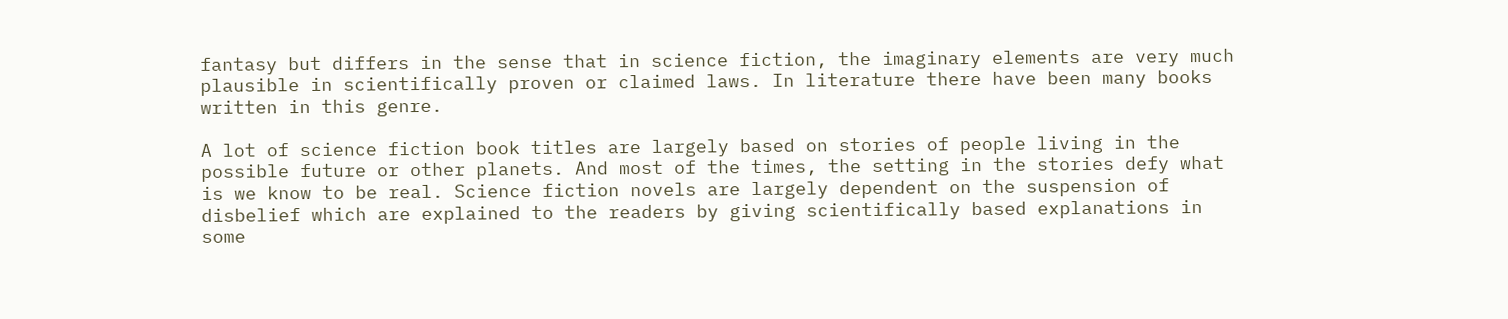fantasy but differs in the sense that in science fiction, the imaginary elements are very much plausible in scientifically proven or claimed laws. In literature there have been many books written in this genre.

A lot of science fiction book titles are largely based on stories of people living in the possible future or other planets. And most of the times, the setting in the stories defy what is we know to be real. Science fiction novels are largely dependent on the suspension of disbelief which are explained to the readers by giving scientifically based explanations in some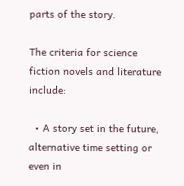parts of the story.

The criteria for science fiction novels and literature include:

  • A story set in the future, alternative time setting or even in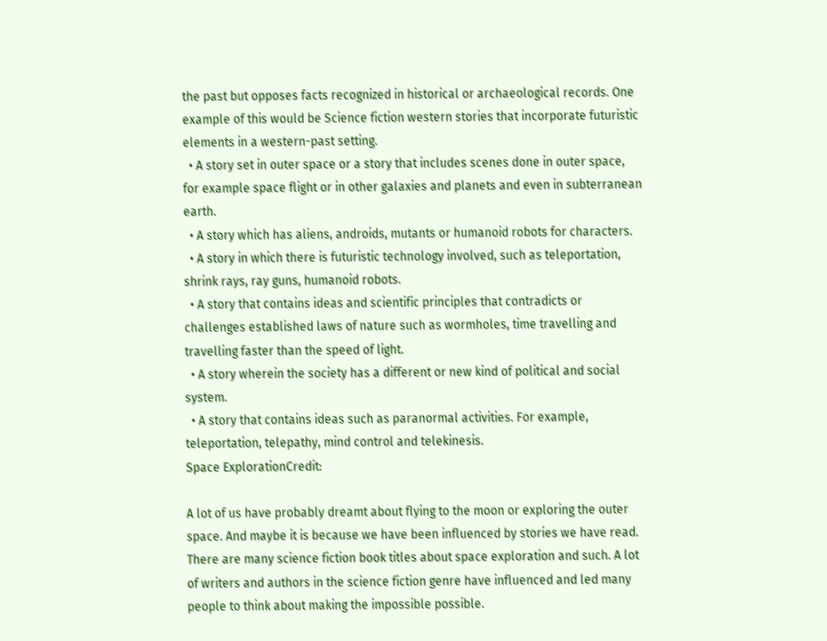the past but opposes facts recognized in historical or archaeological records. One example of this would be Science fiction western stories that incorporate futuristic elements in a western-past setting.
  • A story set in outer space or a story that includes scenes done in outer space, for example space flight or in other galaxies and planets and even in subterranean earth.
  • A story which has aliens, androids, mutants or humanoid robots for characters.
  • A story in which there is futuristic technology involved, such as teleportation, shrink rays, ray guns, humanoid robots.
  • A story that contains ideas and scientific principles that contradicts or challenges established laws of nature such as wormholes, time travelling and travelling faster than the speed of light.
  • A story wherein the society has a different or new kind of political and social system.
  • A story that contains ideas such as paranormal activities. For example, teleportation, telepathy, mind control and telekinesis.
Space ExplorationCredit:

A lot of us have probably dreamt about flying to the moon or exploring the outer space. And maybe it is because we have been influenced by stories we have read. There are many science fiction book titles about space exploration and such. A lot of writers and authors in the science fiction genre have influenced and led many people to think about making the impossible possible.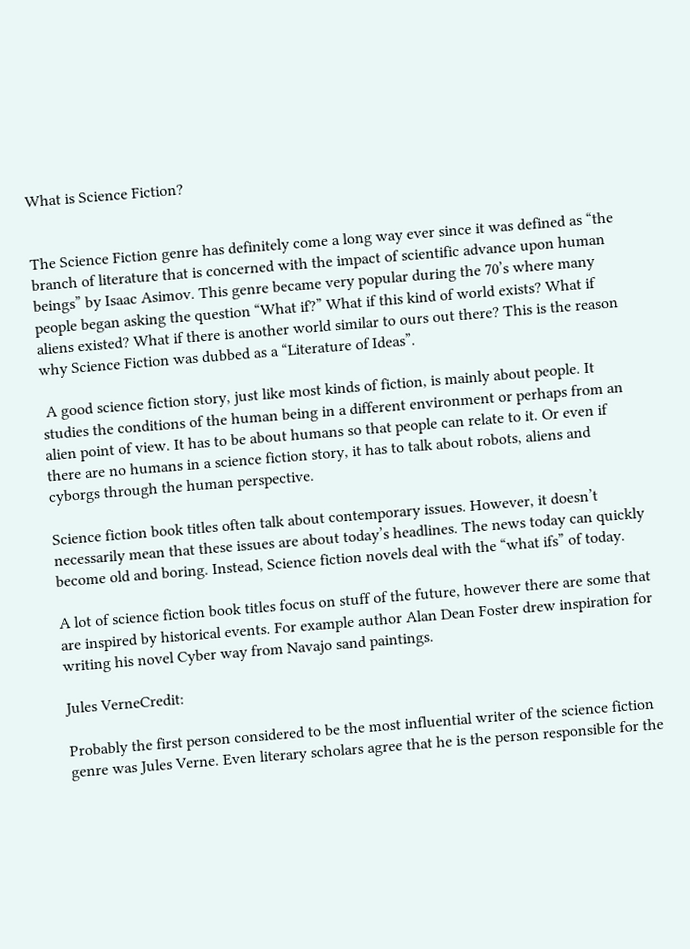What is Science Fiction?


The Science Fiction genre has definitely come a long way ever since it was defined as “the branch of literature that is concerned with the impact of scientific advance upon human beings” by Isaac Asimov. This genre became very popular during the 70’s where many people began asking the question “What if?” What if this kind of world exists? What if aliens existed? What if there is another world similar to ours out there? This is the reason why Science Fiction was dubbed as a “Literature of Ideas”.

 A good science fiction story, just like most kinds of fiction, is mainly about people. It studies the conditions of the human being in a different environment or perhaps from an alien point of view. It has to be about humans so that people can relate to it. Or even if there are no humans in a science fiction story, it has to talk about robots, aliens and cyborgs through the human perspective.

Science fiction book titles often talk about contemporary issues. However, it doesn’t necessarily mean that these issues are about today’s headlines. The news today can quickly become old and boring. Instead, Science fiction novels deal with the “what ifs” of today.

A lot of science fiction book titles focus on stuff of the future, however there are some that are inspired by historical events. For example author Alan Dean Foster drew inspiration for writing his novel Cyber way from Navajo sand paintings.

Jules VerneCredit:

Probably the first person considered to be the most influential writer of the science fiction genre was Jules Verne. Even literary scholars agree that he is the person responsible for the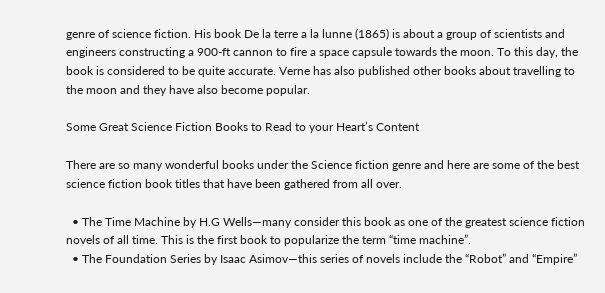genre of science fiction. His book De la terre a la lunne (1865) is about a group of scientists and engineers constructing a 900-ft cannon to fire a space capsule towards the moon. To this day, the book is considered to be quite accurate. Verne has also published other books about travelling to the moon and they have also become popular.

Some Great Science Fiction Books to Read to your Heart’s Content

There are so many wonderful books under the Science fiction genre and here are some of the best science fiction book titles that have been gathered from all over.

  • The Time Machine by H.G Wells—many consider this book as one of the greatest science fiction novels of all time. This is the first book to popularize the term “time machine”.
  • The Foundation Series by Isaac Asimov—this series of novels include the “Robot” and “Empire”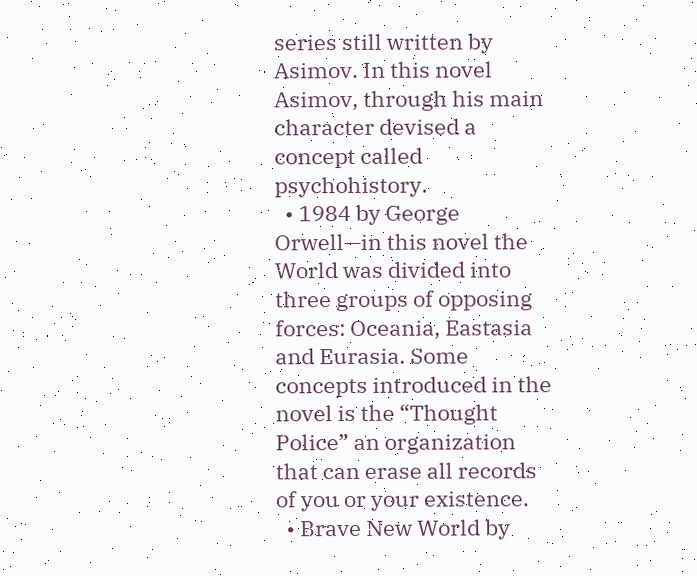series still written by Asimov. In this novel Asimov, through his main character devised a concept called psychohistory.
  • 1984 by George Orwell—in this novel the World was divided into three groups of opposing forces: Oceania, Eastasia and Eurasia. Some concepts introduced in the novel is the “Thought Police” an organization that can erase all records of you or your existence.
  • Brave New World by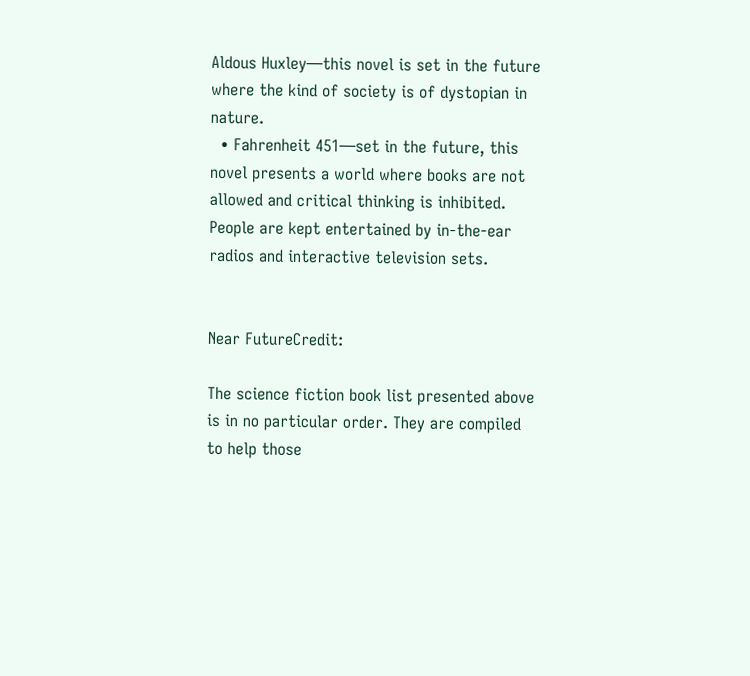Aldous Huxley—this novel is set in the future where the kind of society is of dystopian in nature.
  • Fahrenheit 451—set in the future, this novel presents a world where books are not allowed and critical thinking is inhibited. People are kept entertained by in-the-ear radios and interactive television sets.


Near FutureCredit:

The science fiction book list presented above is in no particular order. They are compiled to help those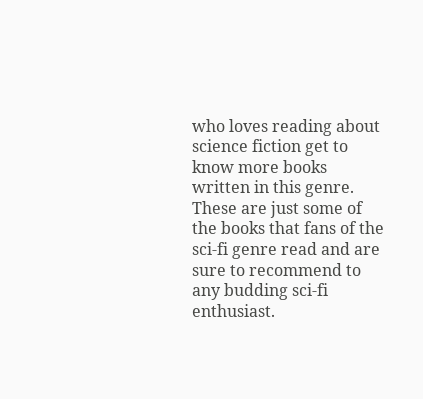who loves reading about science fiction get to know more books written in this genre. These are just some of the books that fans of the sci-fi genre read and are sure to recommend to any budding sci-fi enthusiast.